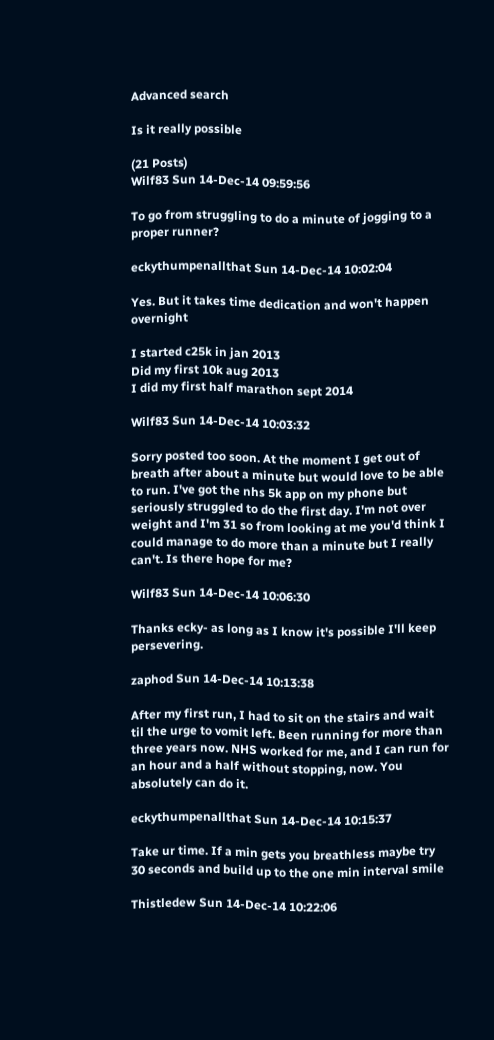Advanced search

Is it really possible

(21 Posts)
Wilf83 Sun 14-Dec-14 09:59:56

To go from struggling to do a minute of jogging to a proper runner?

eckythumpenallthat Sun 14-Dec-14 10:02:04

Yes. But it takes time dedication and won't happen overnight

I started c25k in jan 2013
Did my first 10k aug 2013
I did my first half marathon sept 2014

Wilf83 Sun 14-Dec-14 10:03:32

Sorry posted too soon. At the moment I get out of breath after about a minute but would love to be able to run. I've got the nhs 5k app on my phone but seriously struggled to do the first day. I'm not over weight and I'm 31 so from looking at me you'd think I could manage to do more than a minute but I really can't. Is there hope for me?

Wilf83 Sun 14-Dec-14 10:06:30

Thanks ecky- as long as I know it's possible I'll keep persevering.

zaphod Sun 14-Dec-14 10:13:38

After my first run, I had to sit on the stairs and wait til the urge to vomit left. Been running for more than three years now. NHS worked for me, and I can run for an hour and a half without stopping, now. You absolutely can do it.

eckythumpenallthat Sun 14-Dec-14 10:15:37

Take ur time. If a min gets you breathless maybe try 30 seconds and build up to the one min interval smile

Thistledew Sun 14-Dec-14 10:22:06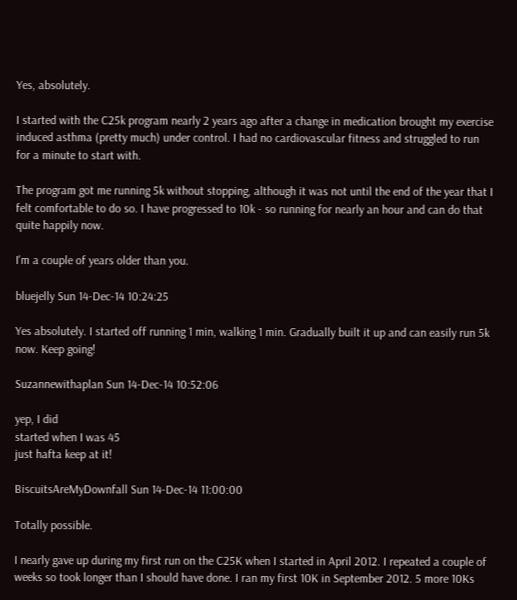Yes, absolutely.

I started with the C25k program nearly 2 years ago after a change in medication brought my exercise induced asthma (pretty much) under control. I had no cardiovascular fitness and struggled to run for a minute to start with.

The program got me running 5k without stopping, although it was not until the end of the year that I felt comfortable to do so. I have progressed to 10k - so running for nearly an hour and can do that quite happily now.

I'm a couple of years older than you.

bluejelly Sun 14-Dec-14 10:24:25

Yes absolutely. I started off running 1 min, walking 1 min. Gradually built it up and can easily run 5k now. Keep going!

Suzannewithaplan Sun 14-Dec-14 10:52:06

yep, I did
started when I was 45
just hafta keep at it!

BiscuitsAreMyDownfall Sun 14-Dec-14 11:00:00

Totally possible.

I nearly gave up during my first run on the C25K when I started in April 2012. I repeated a couple of weeks so took longer than I should have done. I ran my first 10K in September 2012. 5 more 10Ks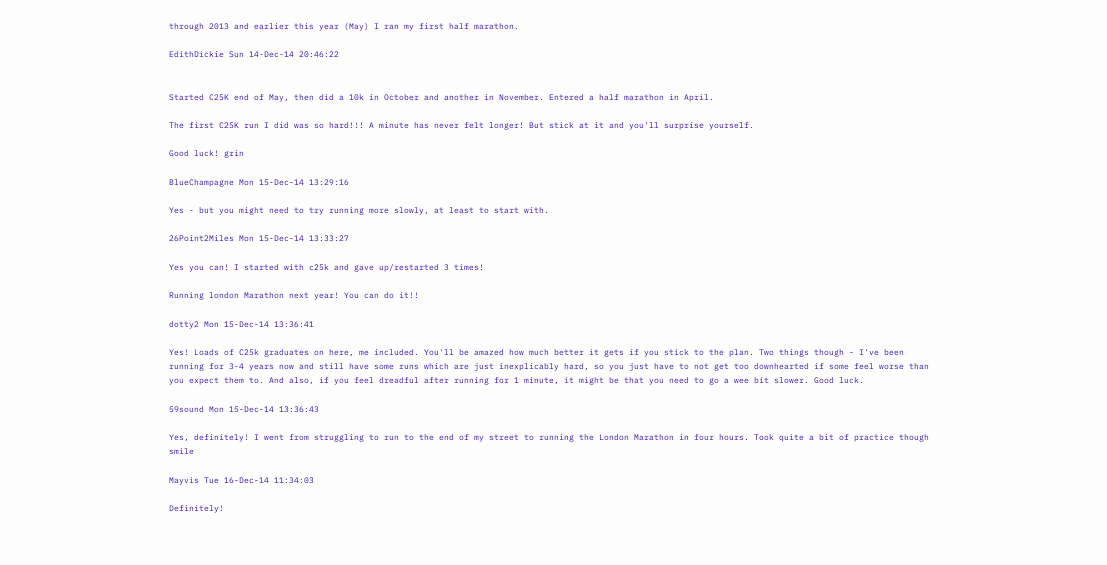through 2013 and earlier this year (May) I ran my first half marathon.

EdithDickie Sun 14-Dec-14 20:46:22


Started C25K end of May, then did a 10k in October and another in November. Entered a half marathon in April.

The first C25K run I did was so hard!!! A minute has never felt longer! But stick at it and you'll surprise yourself.

Good luck! grin

BlueChampagne Mon 15-Dec-14 13:29:16

Yes - but you might need to try running more slowly, at least to start with.

26Point2Miles Mon 15-Dec-14 13:33:27

Yes you can! I started with c25k and gave up/restarted 3 times!

Running london Marathon next year! You can do it!!

dotty2 Mon 15-Dec-14 13:36:41

Yes! Loads of C25k graduates on here, me included. You'll be amazed how much better it gets if you stick to the plan. Two things though - I've been running for 3-4 years now and still have some runs which are just inexplicably hard, so you just have to not get too downhearted if some feel worse than you expect them to. And also, if you feel dreadful after running for 1 minute, it might be that you need to go a wee bit slower. Good luck.

59sound Mon 15-Dec-14 13:36:43

Yes, definitely! I went from struggling to run to the end of my street to running the London Marathon in four hours. Took quite a bit of practice though smile

Mayvis Tue 16-Dec-14 11:34:03

Definitely!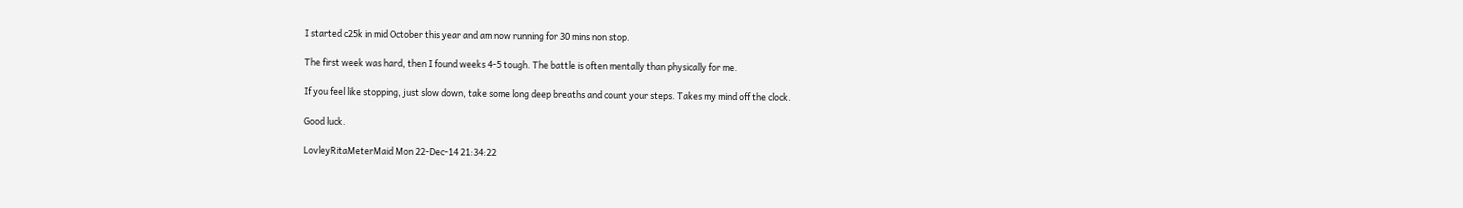I started c25k in mid October this year and am now running for 30 mins non stop.

The first week was hard, then I found weeks 4-5 tough. The battle is often mentally than physically for me.

If you feel like stopping, just slow down, take some long deep breaths and count your steps. Takes my mind off the clock.

Good luck.

LovleyRitaMeterMaid Mon 22-Dec-14 21:34:22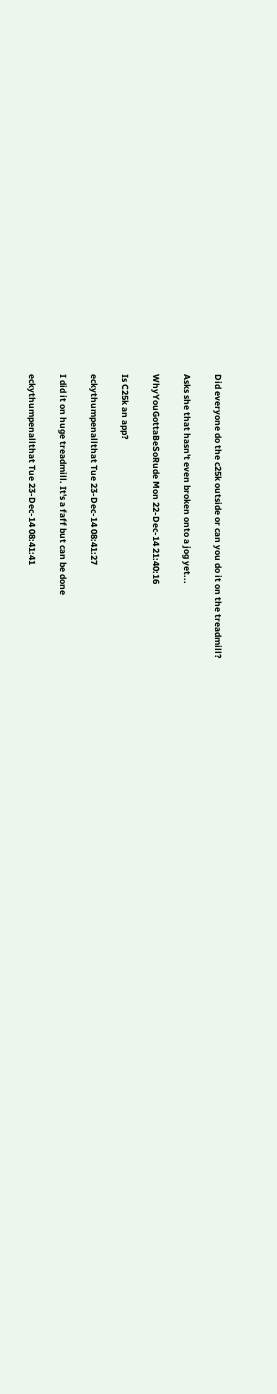Did everyone do the c25k outside or can you do it on the treadmill?

Asks she that hasn't even broken onto a jog yet...

WhyYouGottaBeSoRude Mon 22-Dec-14 21:40:16

Is C25k an app?

eckythumpenallthat Tue 23-Dec-14 08:41:27

I did it on huge treadmill. It's a faff but can be done

eckythumpenallthat Tue 23-Dec-14 08:41:41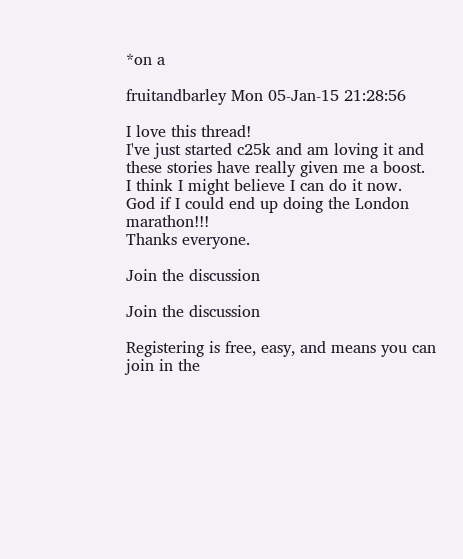*on a

fruitandbarley Mon 05-Jan-15 21:28:56

I love this thread!
I've just started c25k and am loving it and these stories have really given me a boost.
I think I might believe I can do it now.
God if I could end up doing the London marathon!!!
Thanks everyone.

Join the discussion

Join the discussion

Registering is free, easy, and means you can join in the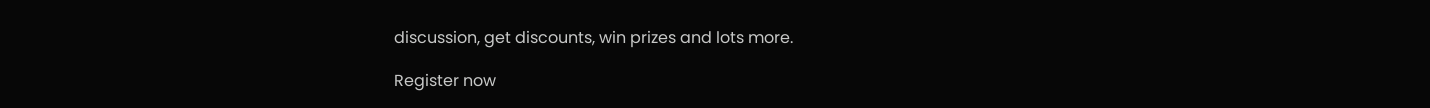discussion, get discounts, win prizes and lots more.

Register now